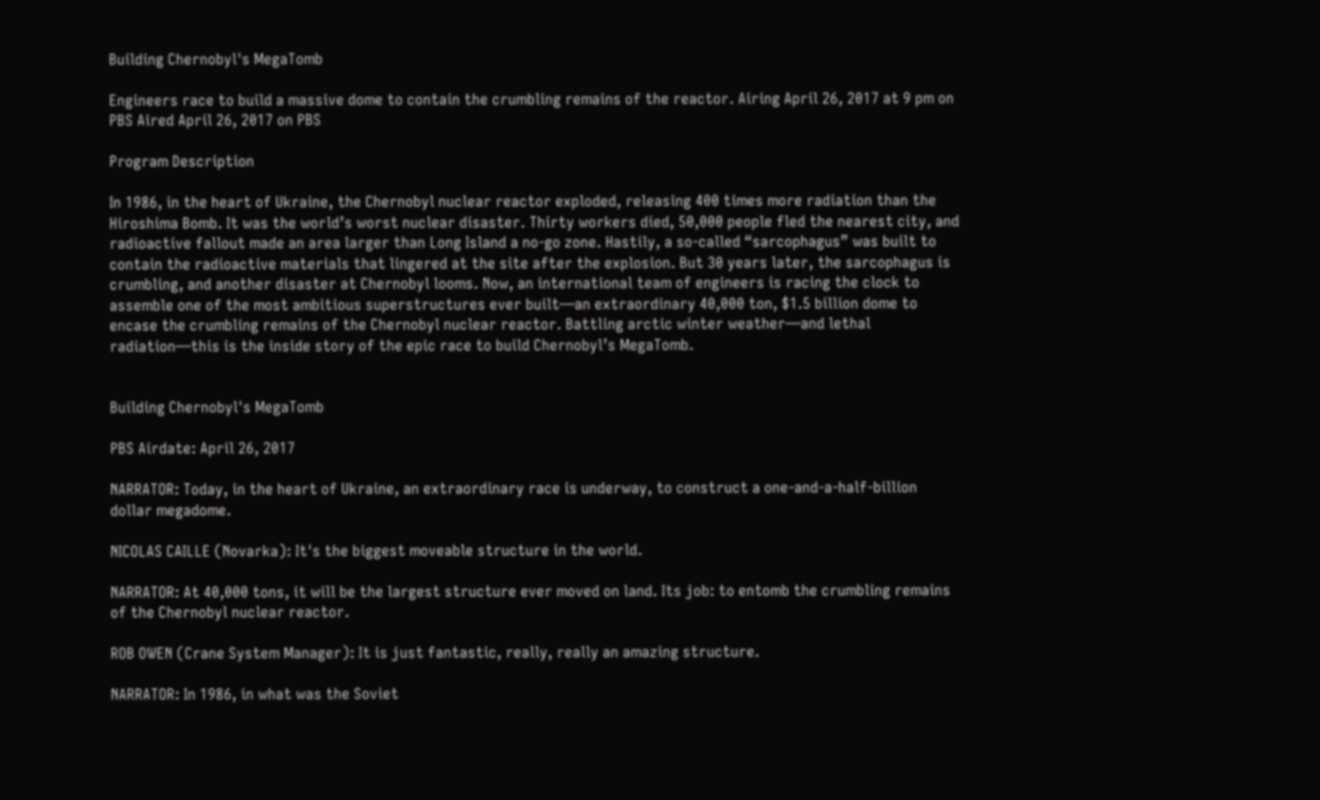Building Chernobyl's MegaTomb

Engineers race to build a massive dome to contain the crumbling remains of the reactor. Airing April 26, 2017 at 9 pm on PBS Aired April 26, 2017 on PBS

Program Description

In 1986, in the heart of Ukraine, the Chernobyl nuclear reactor exploded, releasing 400 times more radiation than the Hiroshima Bomb. It was the world’s worst nuclear disaster. Thirty workers died, 50,000 people fled the nearest city, and radioactive fallout made an area larger than Long Island a no-go zone. Hastily, a so-called “sarcophagus” was built to contain the radioactive materials that lingered at the site after the explosion. But 30 years later, the sarcophagus is crumbling, and another disaster at Chernobyl looms. Now, an international team of engineers is racing the clock to assemble one of the most ambitious superstructures ever built—an extraordinary 40,000 ton, $1.5 billion dome to encase the crumbling remains of the Chernobyl nuclear reactor. Battling arctic winter weather—and lethal radiation—this is the inside story of the epic race to build Chernobyl’s MegaTomb.


Building Chernobyl's MegaTomb

PBS Airdate: April 26, 2017

NARRATOR: Today, in the heart of Ukraine, an extraordinary race is underway, to construct a one-and-a-half-billion dollar megadome.

NICOLAS CAILLE (Novarka): It's the biggest moveable structure in the world.

NARRATOR: At 40,000 tons, it will be the largest structure ever moved on land. Its job: to entomb the crumbling remains of the Chernobyl nuclear reactor.

ROB OWEN (Crane System Manager): It is just fantastic, really, really an amazing structure.

NARRATOR: In 1986, in what was the Soviet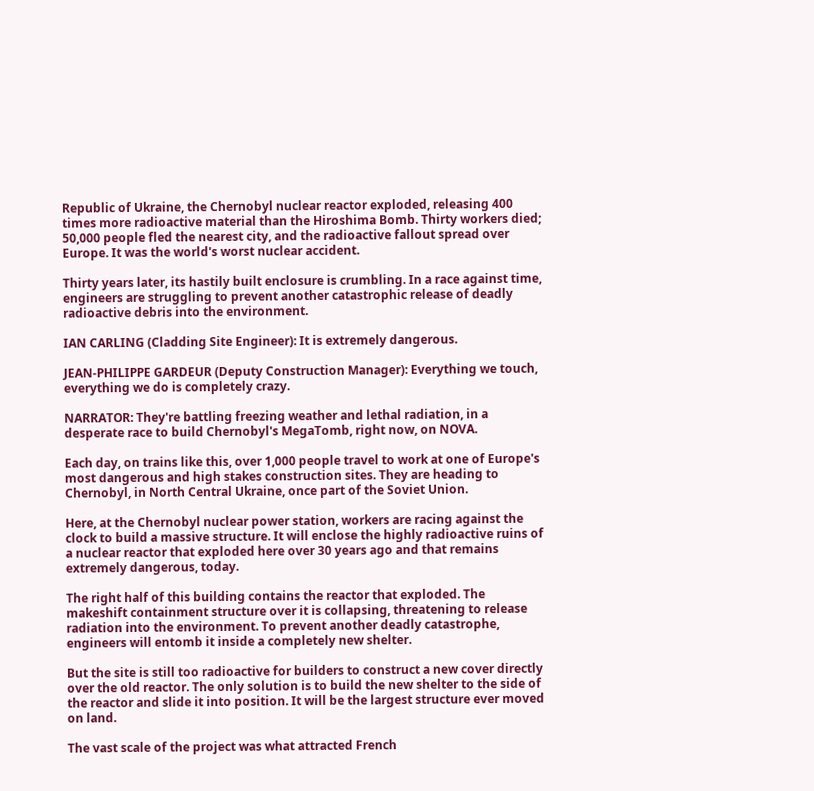Republic of Ukraine, the Chernobyl nuclear reactor exploded, releasing 400 times more radioactive material than the Hiroshima Bomb. Thirty workers died; 50,000 people fled the nearest city, and the radioactive fallout spread over Europe. It was the world's worst nuclear accident.

Thirty years later, its hastily built enclosure is crumbling. In a race against time, engineers are struggling to prevent another catastrophic release of deadly radioactive debris into the environment.

IAN CARLING (Cladding Site Engineer): It is extremely dangerous.

JEAN-PHILIPPE GARDEUR (Deputy Construction Manager): Everything we touch, everything we do is completely crazy.

NARRATOR: They're battling freezing weather and lethal radiation, in a desperate race to build Chernobyl's MegaTomb, right now, on NOVA.

Each day, on trains like this, over 1,000 people travel to work at one of Europe's most dangerous and high stakes construction sites. They are heading to Chernobyl, in North Central Ukraine, once part of the Soviet Union.

Here, at the Chernobyl nuclear power station, workers are racing against the clock to build a massive structure. It will enclose the highly radioactive ruins of a nuclear reactor that exploded here over 30 years ago and that remains extremely dangerous, today.

The right half of this building contains the reactor that exploded. The makeshift containment structure over it is collapsing, threatening to release radiation into the environment. To prevent another deadly catastrophe, engineers will entomb it inside a completely new shelter.

But the site is still too radioactive for builders to construct a new cover directly over the old reactor. The only solution is to build the new shelter to the side of the reactor and slide it into position. It will be the largest structure ever moved on land.

The vast scale of the project was what attracted French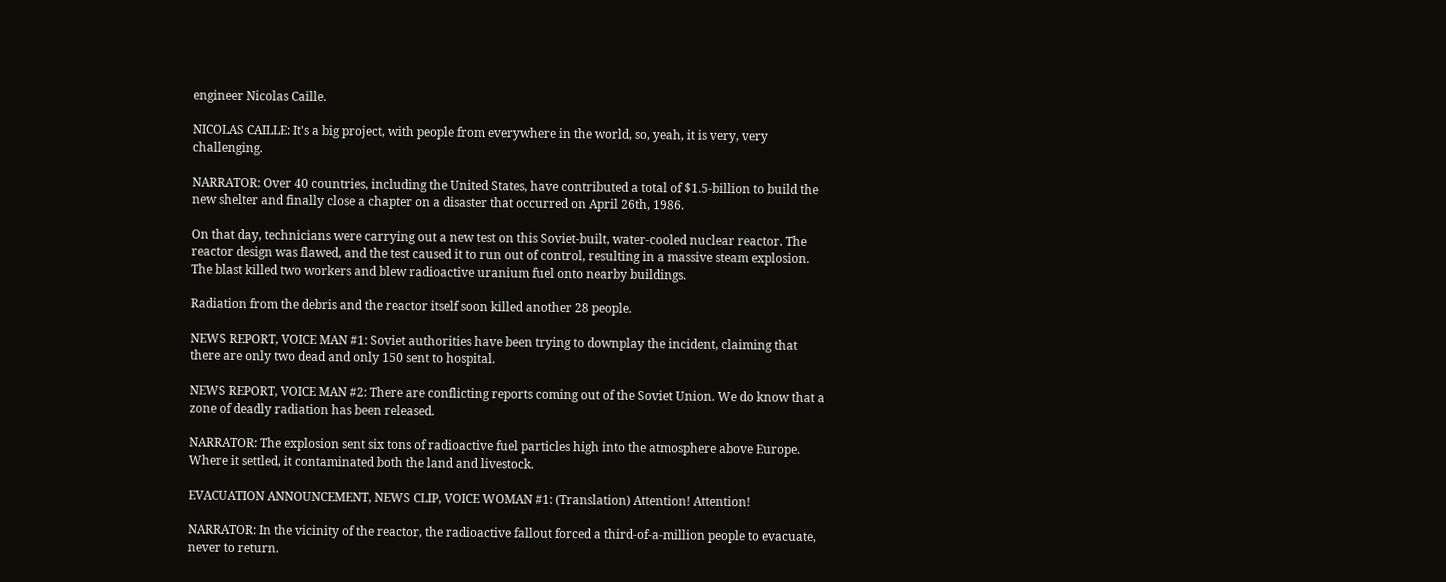engineer Nicolas Caille.

NICOLAS CAILLE: It's a big project, with people from everywhere in the world, so, yeah, it is very, very challenging.

NARRATOR: Over 40 countries, including the United States, have contributed a total of $1.5-billion to build the new shelter and finally close a chapter on a disaster that occurred on April 26th, 1986.

On that day, technicians were carrying out a new test on this Soviet-built, water-cooled nuclear reactor. The reactor design was flawed, and the test caused it to run out of control, resulting in a massive steam explosion. The blast killed two workers and blew radioactive uranium fuel onto nearby buildings.

Radiation from the debris and the reactor itself soon killed another 28 people.

NEWS REPORT, VOICE MAN #1: Soviet authorities have been trying to downplay the incident, claiming that there are only two dead and only 150 sent to hospital.

NEWS REPORT, VOICE MAN #2: There are conflicting reports coming out of the Soviet Union. We do know that a zone of deadly radiation has been released.

NARRATOR: The explosion sent six tons of radioactive fuel particles high into the atmosphere above Europe. Where it settled, it contaminated both the land and livestock.

EVACUATION ANNOUNCEMENT, NEWS CLIP, VOICE WOMAN #1: (Translation) Attention! Attention!

NARRATOR: In the vicinity of the reactor, the radioactive fallout forced a third-of-a-million people to evacuate, never to return.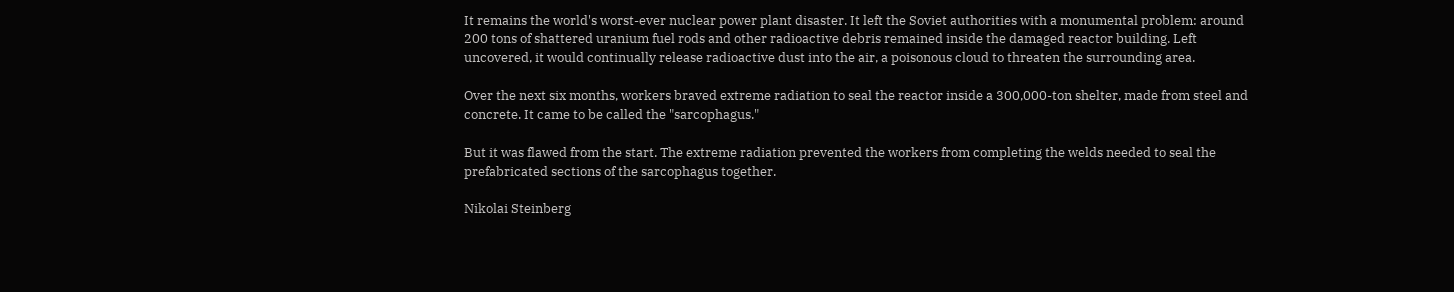It remains the world's worst-ever nuclear power plant disaster. It left the Soviet authorities with a monumental problem: around 200 tons of shattered uranium fuel rods and other radioactive debris remained inside the damaged reactor building. Left uncovered, it would continually release radioactive dust into the air, a poisonous cloud to threaten the surrounding area.

Over the next six months, workers braved extreme radiation to seal the reactor inside a 300,000-ton shelter, made from steel and concrete. It came to be called the "sarcophagus."

But it was flawed from the start. The extreme radiation prevented the workers from completing the welds needed to seal the prefabricated sections of the sarcophagus together.

Nikolai Steinberg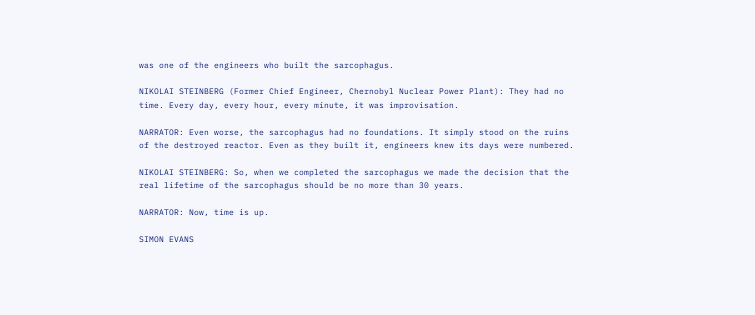was one of the engineers who built the sarcophagus.

NIKOLAI STEINBERG (Former Chief Engineer, Chernobyl Nuclear Power Plant): They had no time. Every day, every hour, every minute, it was improvisation.

NARRATOR: Even worse, the sarcophagus had no foundations. It simply stood on the ruins of the destroyed reactor. Even as they built it, engineers knew its days were numbered.

NIKOLAI STEINBERG: So, when we completed the sarcophagus we made the decision that the real lifetime of the sarcophagus should be no more than 30 years.

NARRATOR: Now, time is up.

SIMON EVANS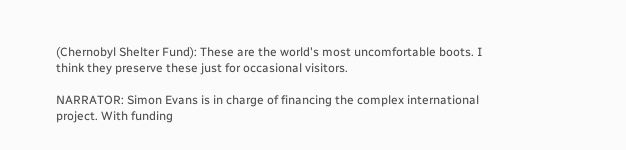(Chernobyl Shelter Fund): These are the world's most uncomfortable boots. I think they preserve these just for occasional visitors.

NARRATOR: Simon Evans is in charge of financing the complex international project. With funding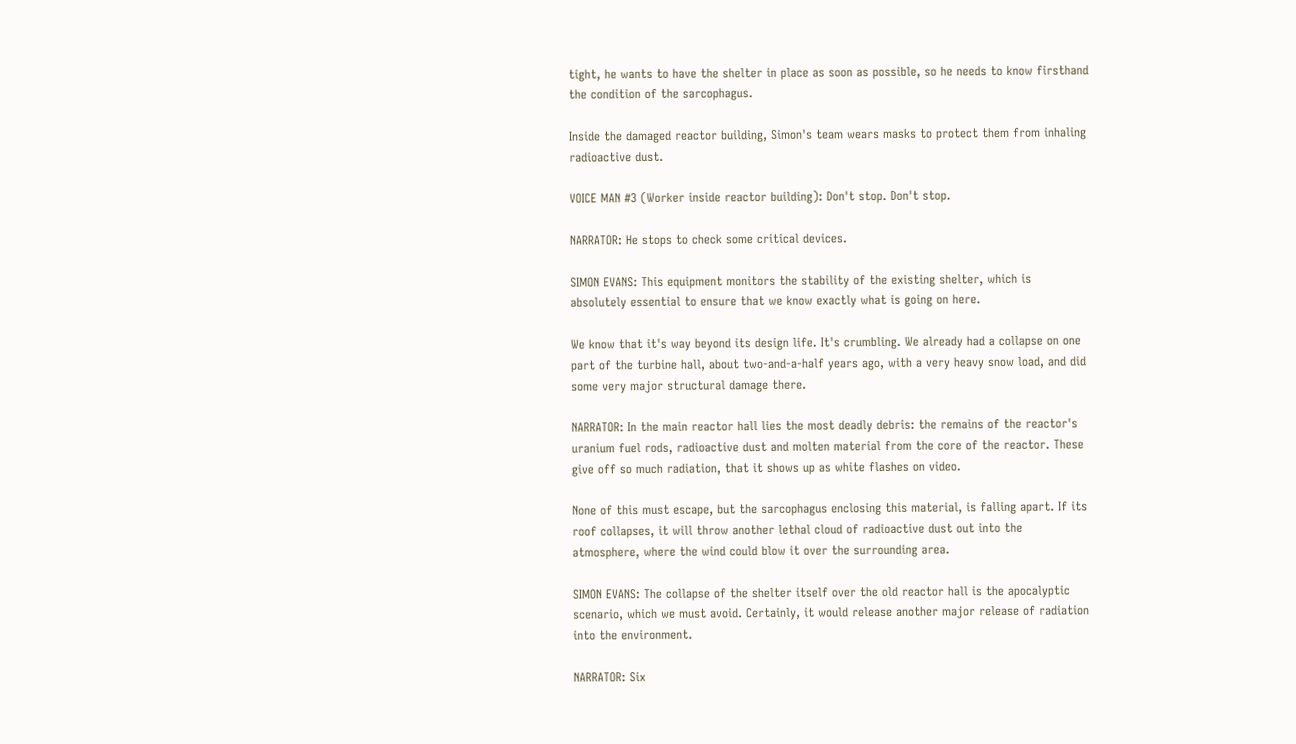tight, he wants to have the shelter in place as soon as possible, so he needs to know firsthand the condition of the sarcophagus.

Inside the damaged reactor building, Simon's team wears masks to protect them from inhaling radioactive dust.

VOICE MAN #3 (Worker inside reactor building): Don't stop. Don't stop.

NARRATOR: He stops to check some critical devices.

SIMON EVANS: This equipment monitors the stability of the existing shelter, which is absolutely essential to ensure that we know exactly what is going on here.

We know that it's way beyond its design life. It's crumbling. We already had a collapse on one part of the turbine hall, about two-and-a-half years ago, with a very heavy snow load, and did some very major structural damage there.

NARRATOR: In the main reactor hall lies the most deadly debris: the remains of the reactor's uranium fuel rods, radioactive dust and molten material from the core of the reactor. These give off so much radiation, that it shows up as white flashes on video.

None of this must escape, but the sarcophagus enclosing this material, is falling apart. If its roof collapses, it will throw another lethal cloud of radioactive dust out into the atmosphere, where the wind could blow it over the surrounding area.

SIMON EVANS: The collapse of the shelter itself over the old reactor hall is the apocalyptic scenario, which we must avoid. Certainly, it would release another major release of radiation into the environment.

NARRATOR: Six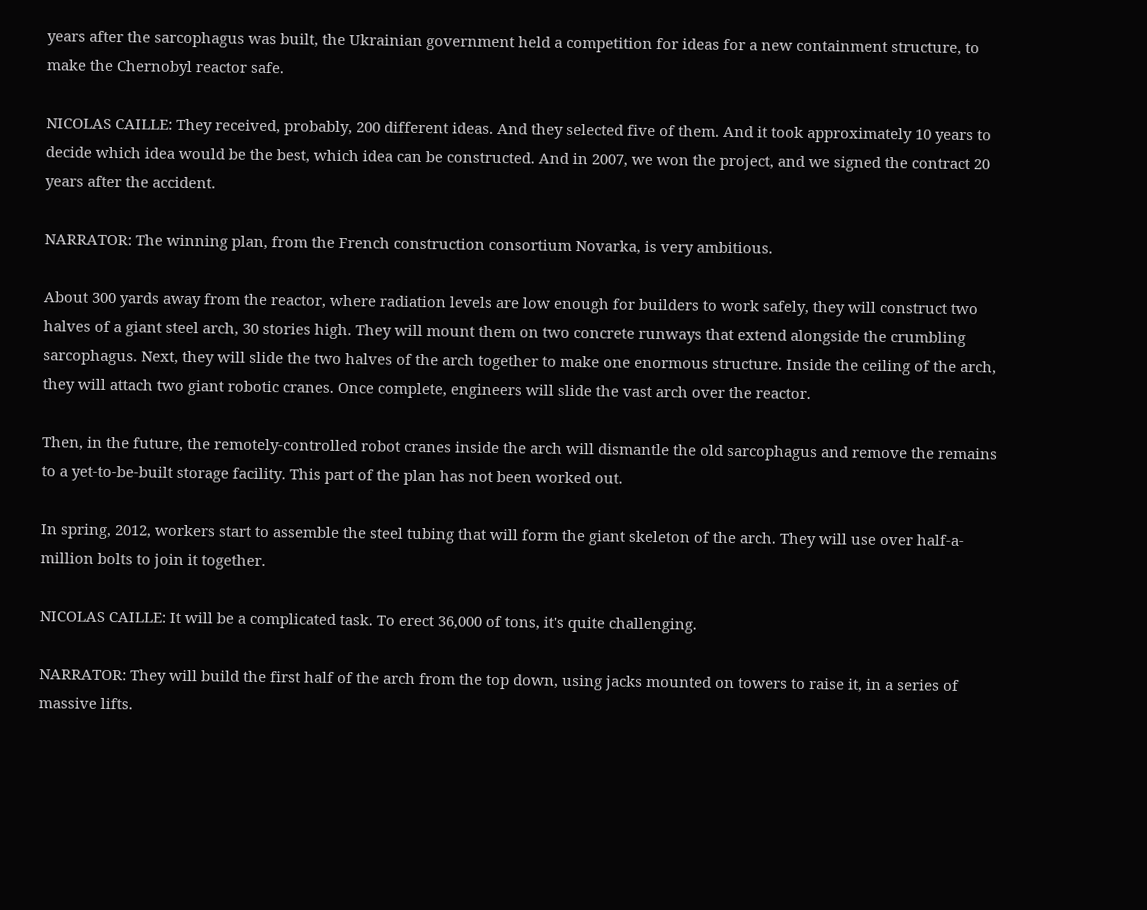years after the sarcophagus was built, the Ukrainian government held a competition for ideas for a new containment structure, to make the Chernobyl reactor safe.

NICOLAS CAILLE: They received, probably, 200 different ideas. And they selected five of them. And it took approximately 10 years to decide which idea would be the best, which idea can be constructed. And in 2007, we won the project, and we signed the contract 20 years after the accident.

NARRATOR: The winning plan, from the French construction consortium Novarka, is very ambitious.

About 300 yards away from the reactor, where radiation levels are low enough for builders to work safely, they will construct two halves of a giant steel arch, 30 stories high. They will mount them on two concrete runways that extend alongside the crumbling sarcophagus. Next, they will slide the two halves of the arch together to make one enormous structure. Inside the ceiling of the arch, they will attach two giant robotic cranes. Once complete, engineers will slide the vast arch over the reactor.

Then, in the future, the remotely-controlled robot cranes inside the arch will dismantle the old sarcophagus and remove the remains to a yet-to-be-built storage facility. This part of the plan has not been worked out.

In spring, 2012, workers start to assemble the steel tubing that will form the giant skeleton of the arch. They will use over half-a-million bolts to join it together.

NICOLAS CAILLE: It will be a complicated task. To erect 36,000 of tons, it's quite challenging.

NARRATOR: They will build the first half of the arch from the top down, using jacks mounted on towers to raise it, in a series of massive lifts.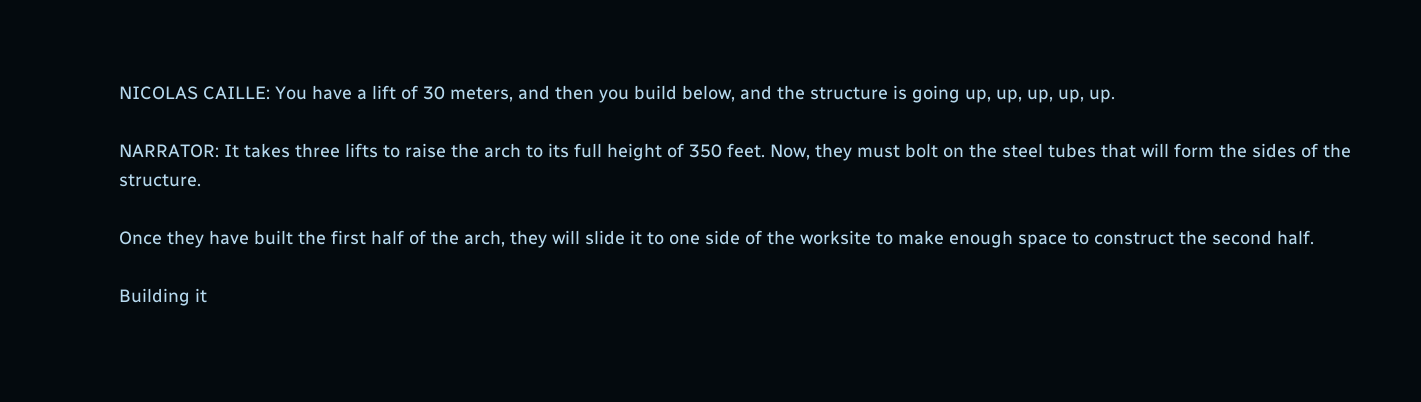NICOLAS CAILLE: You have a lift of 30 meters, and then you build below, and the structure is going up, up, up, up, up.

NARRATOR: It takes three lifts to raise the arch to its full height of 350 feet. Now, they must bolt on the steel tubes that will form the sides of the structure.

Once they have built the first half of the arch, they will slide it to one side of the worksite to make enough space to construct the second half.

Building it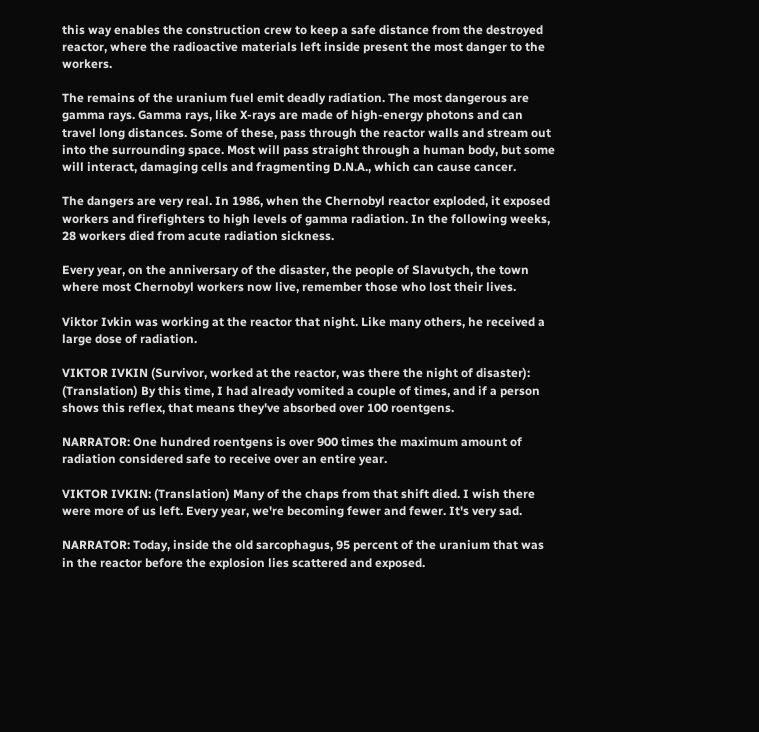this way enables the construction crew to keep a safe distance from the destroyed reactor, where the radioactive materials left inside present the most danger to the workers.

The remains of the uranium fuel emit deadly radiation. The most dangerous are gamma rays. Gamma rays, like X-rays are made of high-energy photons and can travel long distances. Some of these, pass through the reactor walls and stream out into the surrounding space. Most will pass straight through a human body, but some will interact, damaging cells and fragmenting D.N.A., which can cause cancer.

The dangers are very real. In 1986, when the Chernobyl reactor exploded, it exposed workers and firefighters to high levels of gamma radiation. In the following weeks, 28 workers died from acute radiation sickness.

Every year, on the anniversary of the disaster, the people of Slavutych, the town where most Chernobyl workers now live, remember those who lost their lives.

Viktor Ivkin was working at the reactor that night. Like many others, he received a large dose of radiation.

VIKTOR IVKIN (Survivor, worked at the reactor, was there the night of disaster): (Translation) By this time, I had already vomited a couple of times, and if a person shows this reflex, that means they've absorbed over 100 roentgens.

NARRATOR: One hundred roentgens is over 900 times the maximum amount of radiation considered safe to receive over an entire year.

VIKTOR IVKIN: (Translation) Many of the chaps from that shift died. I wish there were more of us left. Every year, we're becoming fewer and fewer. It's very sad.

NARRATOR: Today, inside the old sarcophagus, 95 percent of the uranium that was in the reactor before the explosion lies scattered and exposed.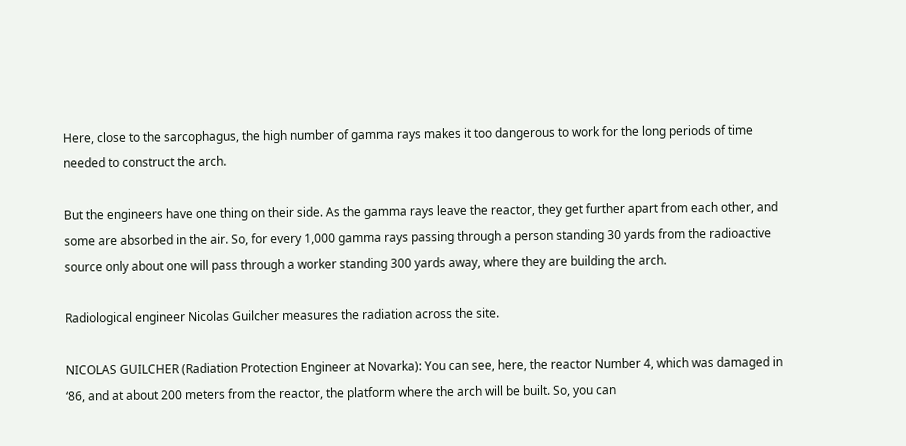Here, close to the sarcophagus, the high number of gamma rays makes it too dangerous to work for the long periods of time needed to construct the arch.

But the engineers have one thing on their side. As the gamma rays leave the reactor, they get further apart from each other, and some are absorbed in the air. So, for every 1,000 gamma rays passing through a person standing 30 yards from the radioactive source only about one will pass through a worker standing 300 yards away, where they are building the arch.

Radiological engineer Nicolas Guilcher measures the radiation across the site.

NICOLAS GUILCHER (Radiation Protection Engineer at Novarka): You can see, here, the reactor Number 4, which was damaged in ‘86, and at about 200 meters from the reactor, the platform where the arch will be built. So, you can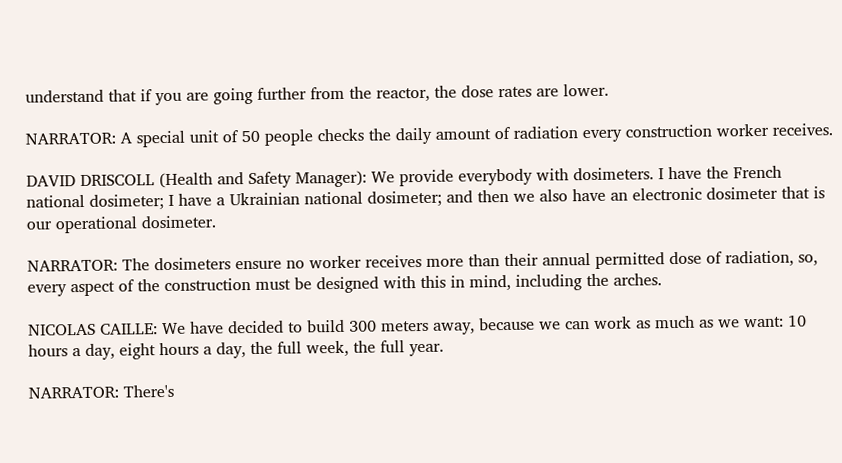understand that if you are going further from the reactor, the dose rates are lower.

NARRATOR: A special unit of 50 people checks the daily amount of radiation every construction worker receives.

DAVID DRISCOLL (Health and Safety Manager): We provide everybody with dosimeters. I have the French national dosimeter; I have a Ukrainian national dosimeter; and then we also have an electronic dosimeter that is our operational dosimeter.

NARRATOR: The dosimeters ensure no worker receives more than their annual permitted dose of radiation, so, every aspect of the construction must be designed with this in mind, including the arches.

NICOLAS CAILLE: We have decided to build 300 meters away, because we can work as much as we want: 10 hours a day, eight hours a day, the full week, the full year.

NARRATOR: There's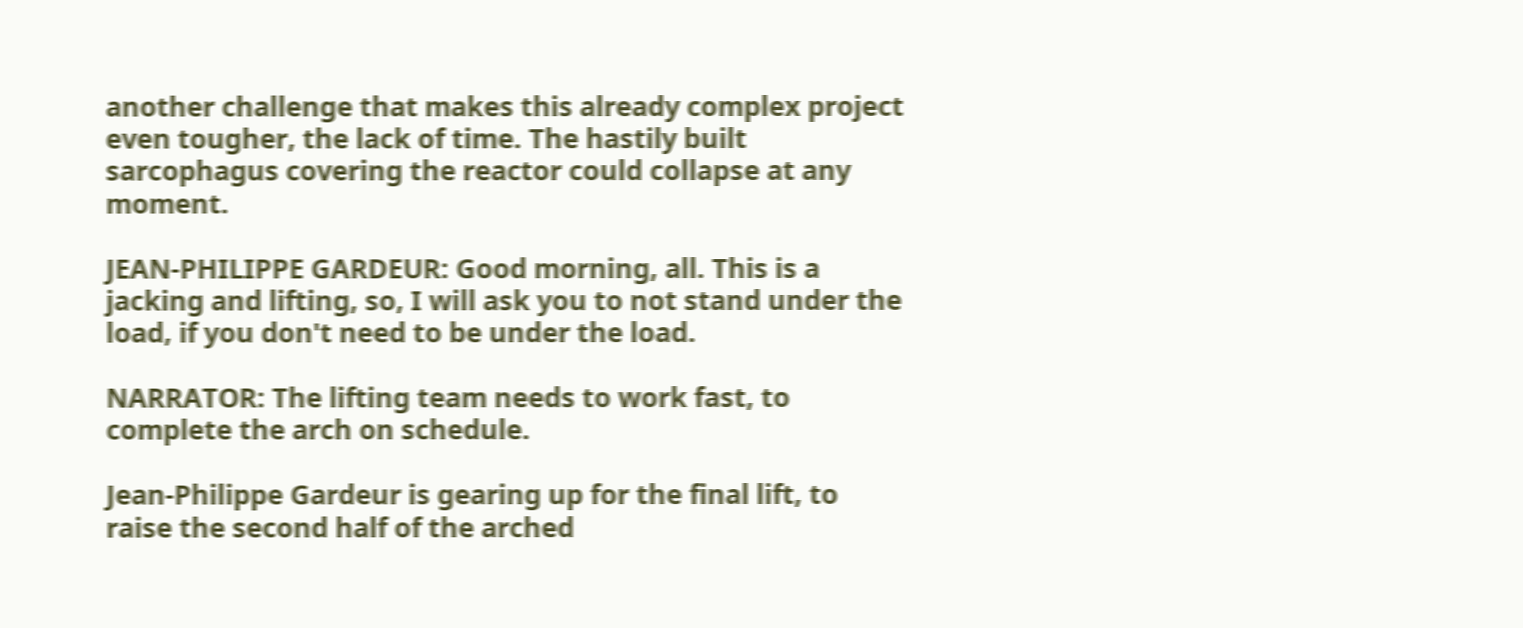another challenge that makes this already complex project even tougher, the lack of time. The hastily built sarcophagus covering the reactor could collapse at any moment.

JEAN-PHILIPPE GARDEUR: Good morning, all. This is a jacking and lifting, so, I will ask you to not stand under the load, if you don't need to be under the load.

NARRATOR: The lifting team needs to work fast, to complete the arch on schedule.

Jean-Philippe Gardeur is gearing up for the final lift, to raise the second half of the arched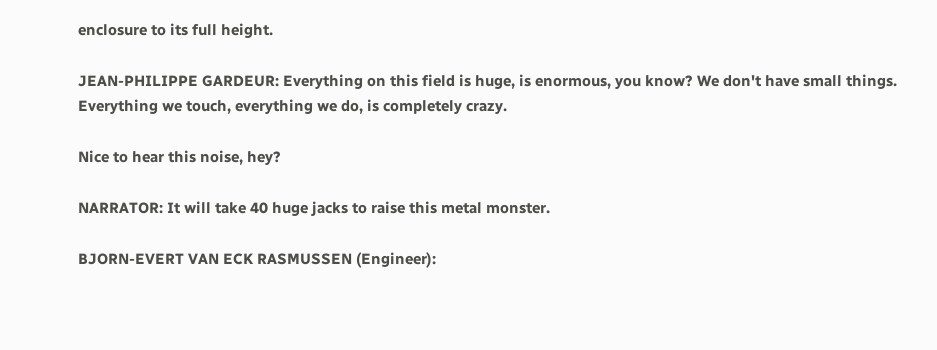enclosure to its full height.

JEAN-PHILIPPE GARDEUR: Everything on this field is huge, is enormous, you know? We don't have small things. Everything we touch, everything we do, is completely crazy.

Nice to hear this noise, hey?

NARRATOR: It will take 40 huge jacks to raise this metal monster.

BJORN-EVERT VAN ECK RASMUSSEN (Engineer):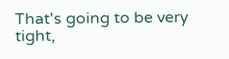That's going to be very tight,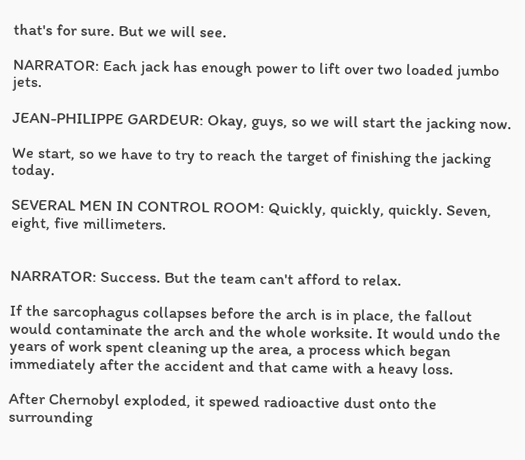that's for sure. But we will see.

NARRATOR: Each jack has enough power to lift over two loaded jumbo jets.

JEAN-PHILIPPE GARDEUR: Okay, guys, so we will start the jacking now.

We start, so we have to try to reach the target of finishing the jacking today.

SEVERAL MEN IN CONTROL ROOM: Quickly, quickly, quickly. Seven, eight, five millimeters.


NARRATOR: Success. But the team can't afford to relax.

If the sarcophagus collapses before the arch is in place, the fallout would contaminate the arch and the whole worksite. It would undo the years of work spent cleaning up the area, a process which began immediately after the accident and that came with a heavy loss.

After Chernobyl exploded, it spewed radioactive dust onto the surrounding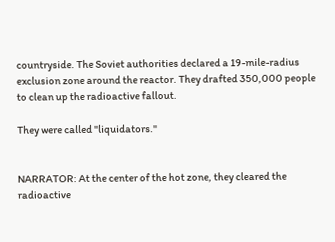countryside. The Soviet authorities declared a 19-mile-radius exclusion zone around the reactor. They drafted 350,000 people to clean up the radioactive fallout.

They were called "liquidators."


NARRATOR: At the center of the hot zone, they cleared the radioactive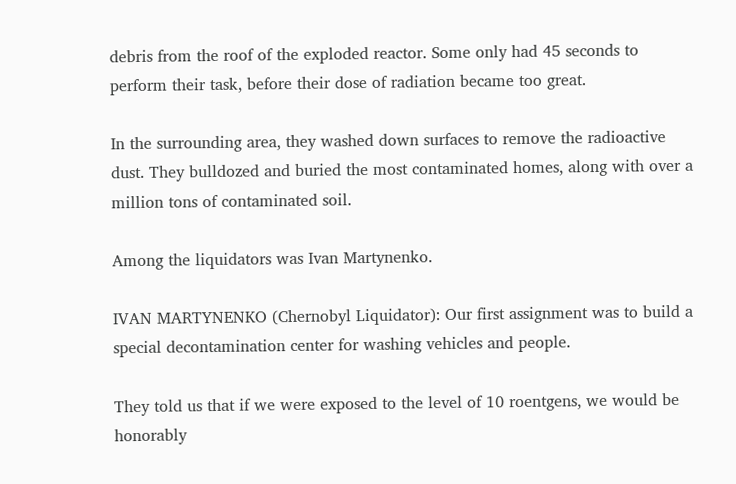debris from the roof of the exploded reactor. Some only had 45 seconds to perform their task, before their dose of radiation became too great.

In the surrounding area, they washed down surfaces to remove the radioactive dust. They bulldozed and buried the most contaminated homes, along with over a million tons of contaminated soil.

Among the liquidators was Ivan Martynenko.

IVAN MARTYNENKO (Chernobyl Liquidator): Our first assignment was to build a special decontamination center for washing vehicles and people.

They told us that if we were exposed to the level of 10 roentgens, we would be honorably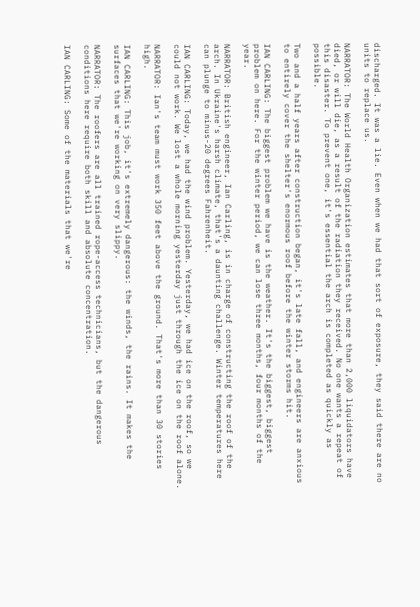discharged. It was a lie. Even when we had that sort of exposure, they said there are no units to replace us.

NARRATOR: The World Health Organization estimates that more than 2,000 liquidators have died, or will die, as a result of the radiation they received. No one wants a repeat of this disaster. To prevent one, it's essential the arch is completed as quickly as possible.

Two and a half years after construction began, it's late fall, and engineers are anxious to entirely cover the shelter's enormous roof before the winter storms hit.

IAN CARLING: The biggest problem we have is the weather. It's the biggest, biggest problem on here. For the winter period, we can lose three months, four months of the year.

NARRATOR: British engineer, Ian Carling, is in charge of constructing the roof of the arch. In Ukraine's harsh climate, that's a daunting challenge. Winter temperatures here can plunge to minus-20 degrees Fahrenheit.

IAN CARLING: Today, we had the wind problem. Yesterday, we had ice on the roof, so we could not work. We lost a whole morning yesterday just through the ice on the roof alone.

NARRATOR: Ian's team must work 350 feet above the ground. That's more than 30 stories high.

IAN CARLING: This job, it's extremely dangerous: the winds, the rains. It makes the surfaces that we're working on very slippy.

NARRATOR: The roofers are all trained rope-access technicians, but the dangerous conditions here require both skill and absolute concentration.

IAN CARLING: Some of the materials that we're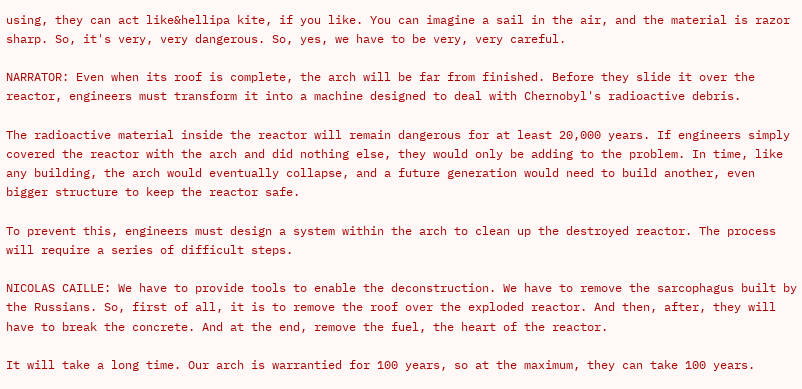using, they can act like&hellipa kite, if you like. You can imagine a sail in the air, and the material is razor sharp. So, it's very, very dangerous. So, yes, we have to be very, very careful.

NARRATOR: Even when its roof is complete, the arch will be far from finished. Before they slide it over the reactor, engineers must transform it into a machine designed to deal with Chernobyl's radioactive debris.

The radioactive material inside the reactor will remain dangerous for at least 20,000 years. If engineers simply covered the reactor with the arch and did nothing else, they would only be adding to the problem. In time, like any building, the arch would eventually collapse, and a future generation would need to build another, even bigger structure to keep the reactor safe.

To prevent this, engineers must design a system within the arch to clean up the destroyed reactor. The process will require a series of difficult steps.

NICOLAS CAILLE: We have to provide tools to enable the deconstruction. We have to remove the sarcophagus built by the Russians. So, first of all, it is to remove the roof over the exploded reactor. And then, after, they will have to break the concrete. And at the end, remove the fuel, the heart of the reactor.

It will take a long time. Our arch is warrantied for 100 years, so at the maximum, they can take 100 years.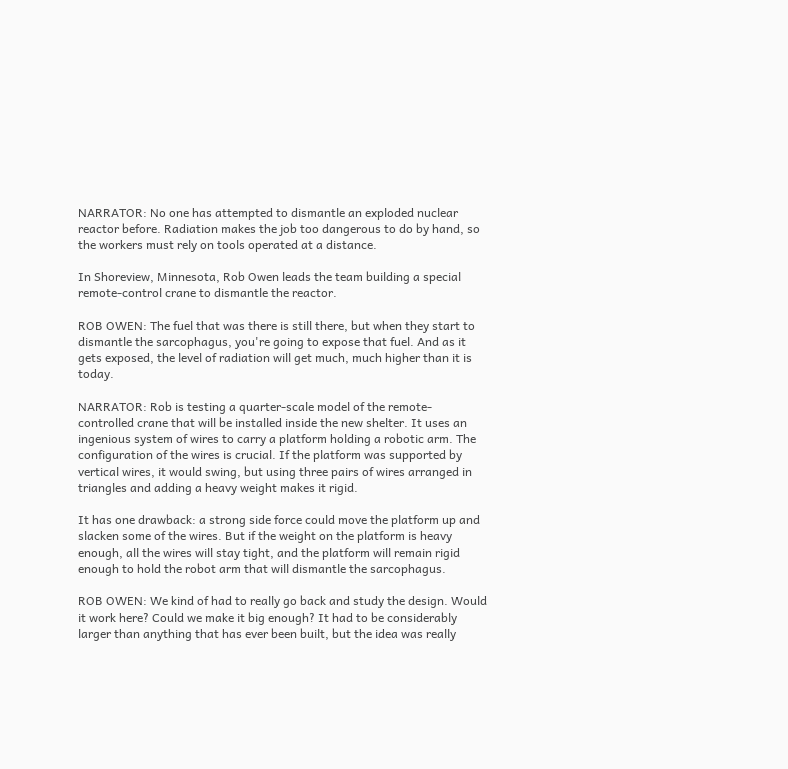NARRATOR: No one has attempted to dismantle an exploded nuclear reactor before. Radiation makes the job too dangerous to do by hand, so the workers must rely on tools operated at a distance.

In Shoreview, Minnesota, Rob Owen leads the team building a special remote-control crane to dismantle the reactor.

ROB OWEN: The fuel that was there is still there, but when they start to dismantle the sarcophagus, you're going to expose that fuel. And as it gets exposed, the level of radiation will get much, much higher than it is today.

NARRATOR: Rob is testing a quarter-scale model of the remote-controlled crane that will be installed inside the new shelter. It uses an ingenious system of wires to carry a platform holding a robotic arm. The configuration of the wires is crucial. If the platform was supported by vertical wires, it would swing, but using three pairs of wires arranged in triangles and adding a heavy weight makes it rigid.

It has one drawback: a strong side force could move the platform up and slacken some of the wires. But if the weight on the platform is heavy enough, all the wires will stay tight, and the platform will remain rigid enough to hold the robot arm that will dismantle the sarcophagus.

ROB OWEN: We kind of had to really go back and study the design. Would it work here? Could we make it big enough? It had to be considerably larger than anything that has ever been built, but the idea was really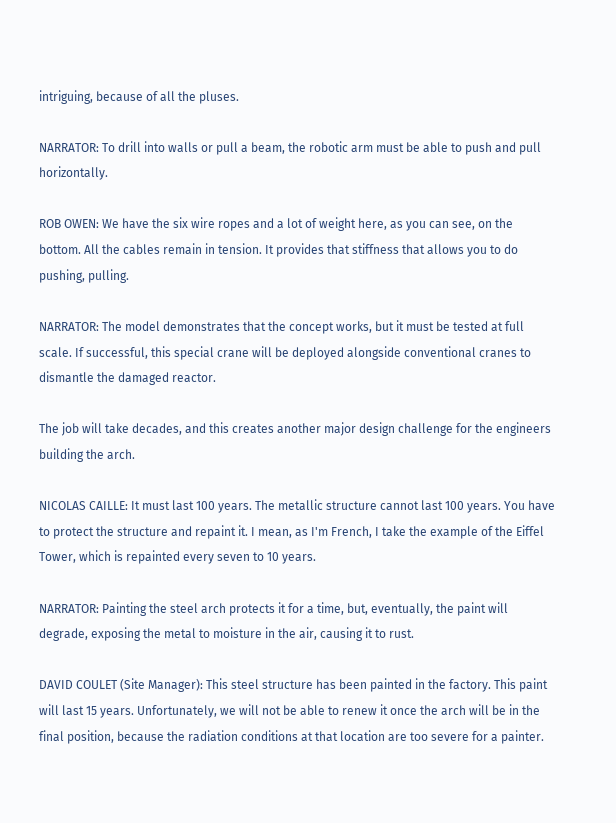intriguing, because of all the pluses.

NARRATOR: To drill into walls or pull a beam, the robotic arm must be able to push and pull horizontally.

ROB OWEN: We have the six wire ropes and a lot of weight here, as you can see, on the bottom. All the cables remain in tension. It provides that stiffness that allows you to do pushing, pulling.

NARRATOR: The model demonstrates that the concept works, but it must be tested at full scale. If successful, this special crane will be deployed alongside conventional cranes to dismantle the damaged reactor.

The job will take decades, and this creates another major design challenge for the engineers building the arch.

NICOLAS CAILLE: It must last 100 years. The metallic structure cannot last 100 years. You have to protect the structure and repaint it. I mean, as I'm French, I take the example of the Eiffel Tower, which is repainted every seven to 10 years.

NARRATOR: Painting the steel arch protects it for a time, but, eventually, the paint will degrade, exposing the metal to moisture in the air, causing it to rust.

DAVID COULET (Site Manager): This steel structure has been painted in the factory. This paint will last 15 years. Unfortunately, we will not be able to renew it once the arch will be in the final position, because the radiation conditions at that location are too severe for a painter.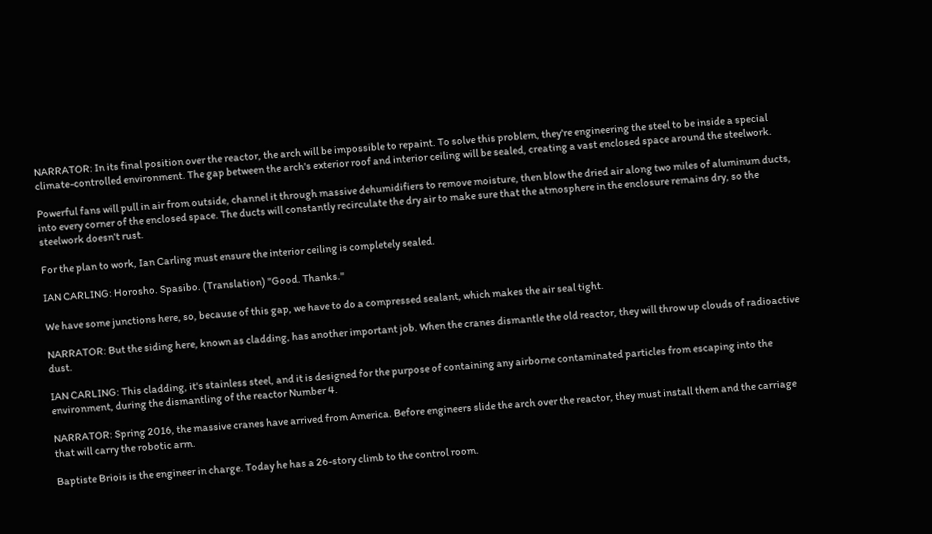NARRATOR: In its final position over the reactor, the arch will be impossible to repaint. To solve this problem, they're engineering the steel to be inside a special climate-controlled environment. The gap between the arch's exterior roof and interior ceiling will be sealed, creating a vast enclosed space around the steelwork.

Powerful fans will pull in air from outside, channel it through massive dehumidifiers to remove moisture, then blow the dried air along two miles of aluminum ducts, into every corner of the enclosed space. The ducts will constantly recirculate the dry air to make sure that the atmosphere in the enclosure remains dry, so the steelwork doesn't rust.

For the plan to work, Ian Carling must ensure the interior ceiling is completely sealed.

IAN CARLING: Horosho. Spasibo. (Translation) "Good. Thanks."

We have some junctions here, so, because of this gap, we have to do a compressed sealant, which makes the air seal tight.

NARRATOR: But the siding here, known as cladding, has another important job. When the cranes dismantle the old reactor, they will throw up clouds of radioactive dust.

IAN CARLING: This cladding, it's stainless steel, and it is designed for the purpose of containing any airborne contaminated particles from escaping into the environment, during the dismantling of the reactor Number 4.

NARRATOR: Spring 2016, the massive cranes have arrived from America. Before engineers slide the arch over the reactor, they must install them and the carriage that will carry the robotic arm.

Baptiste Briois is the engineer in charge. Today he has a 26-story climb to the control room.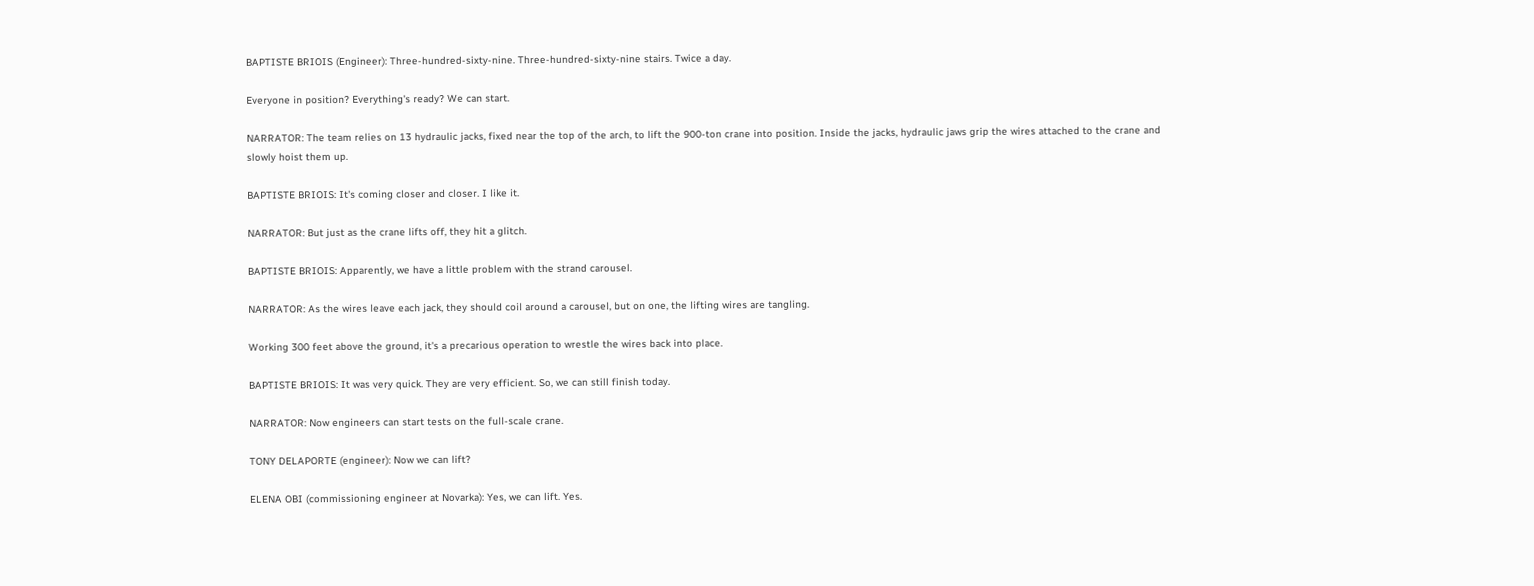BAPTISTE BRIOIS (Engineer): Three-hundred-sixty-nine. Three-hundred-sixty-nine stairs. Twice a day.

Everyone in position? Everything's ready? We can start.

NARRATOR: The team relies on 13 hydraulic jacks, fixed near the top of the arch, to lift the 900-ton crane into position. Inside the jacks, hydraulic jaws grip the wires attached to the crane and slowly hoist them up.

BAPTISTE BRIOIS: It's coming closer and closer. I like it.

NARRATOR: But just as the crane lifts off, they hit a glitch.

BAPTISTE BRIOIS: Apparently, we have a little problem with the strand carousel.

NARRATOR: As the wires leave each jack, they should coil around a carousel, but on one, the lifting wires are tangling.

Working 300 feet above the ground, it's a precarious operation to wrestle the wires back into place.

BAPTISTE BRIOIS: It was very quick. They are very efficient. So, we can still finish today.

NARRATOR: Now engineers can start tests on the full-scale crane.

TONY DELAPORTE (engineer): Now we can lift?

ELENA OBI (commissioning engineer at Novarka): Yes, we can lift. Yes.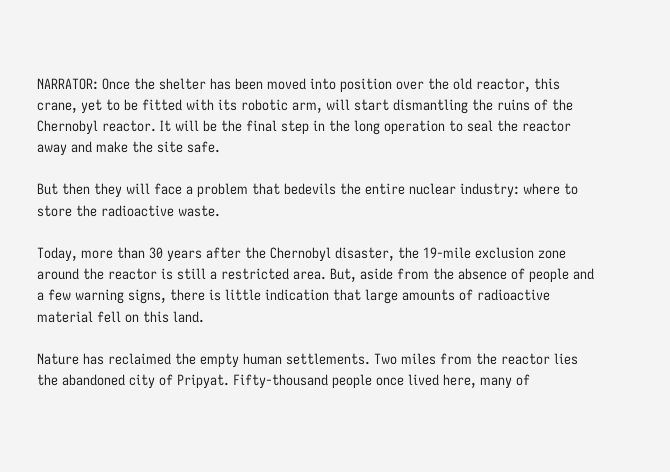NARRATOR: Once the shelter has been moved into position over the old reactor, this crane, yet to be fitted with its robotic arm, will start dismantling the ruins of the Chernobyl reactor. It will be the final step in the long operation to seal the reactor away and make the site safe.

But then they will face a problem that bedevils the entire nuclear industry: where to store the radioactive waste.

Today, more than 30 years after the Chernobyl disaster, the 19-mile exclusion zone around the reactor is still a restricted area. But, aside from the absence of people and a few warning signs, there is little indication that large amounts of radioactive material fell on this land.

Nature has reclaimed the empty human settlements. Two miles from the reactor lies the abandoned city of Pripyat. Fifty-thousand people once lived here, many of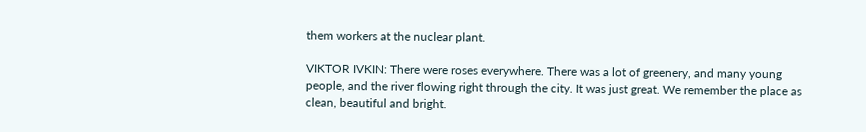them workers at the nuclear plant.

VIKTOR IVKIN: There were roses everywhere. There was a lot of greenery, and many young people, and the river flowing right through the city. It was just great. We remember the place as clean, beautiful and bright.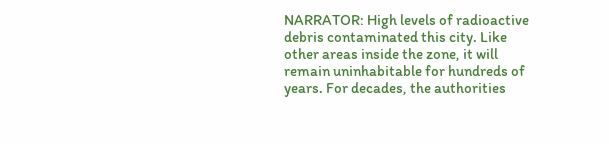NARRATOR: High levels of radioactive debris contaminated this city. Like other areas inside the zone, it will remain uninhabitable for hundreds of years. For decades, the authorities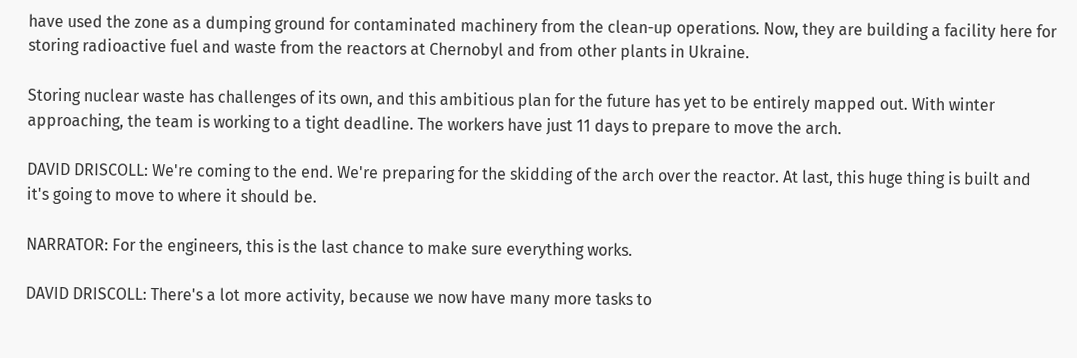have used the zone as a dumping ground for contaminated machinery from the clean-up operations. Now, they are building a facility here for storing radioactive fuel and waste from the reactors at Chernobyl and from other plants in Ukraine.

Storing nuclear waste has challenges of its own, and this ambitious plan for the future has yet to be entirely mapped out. With winter approaching, the team is working to a tight deadline. The workers have just 11 days to prepare to move the arch.

DAVID DRISCOLL: We're coming to the end. We're preparing for the skidding of the arch over the reactor. At last, this huge thing is built and it's going to move to where it should be.

NARRATOR: For the engineers, this is the last chance to make sure everything works.

DAVID DRISCOLL: There's a lot more activity, because we now have many more tasks to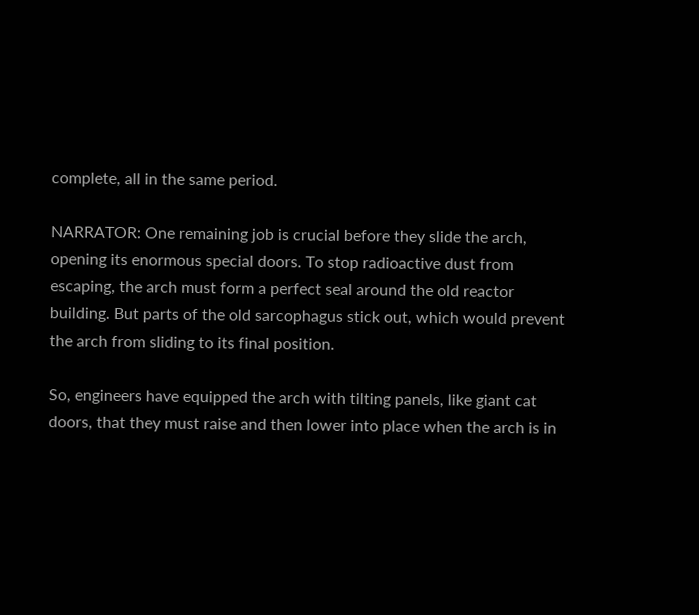complete, all in the same period.

NARRATOR: One remaining job is crucial before they slide the arch, opening its enormous special doors. To stop radioactive dust from escaping, the arch must form a perfect seal around the old reactor building. But parts of the old sarcophagus stick out, which would prevent the arch from sliding to its final position.

So, engineers have equipped the arch with tilting panels, like giant cat doors, that they must raise and then lower into place when the arch is in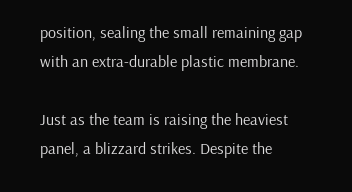position, sealing the small remaining gap with an extra-durable plastic membrane.

Just as the team is raising the heaviest panel, a blizzard strikes. Despite the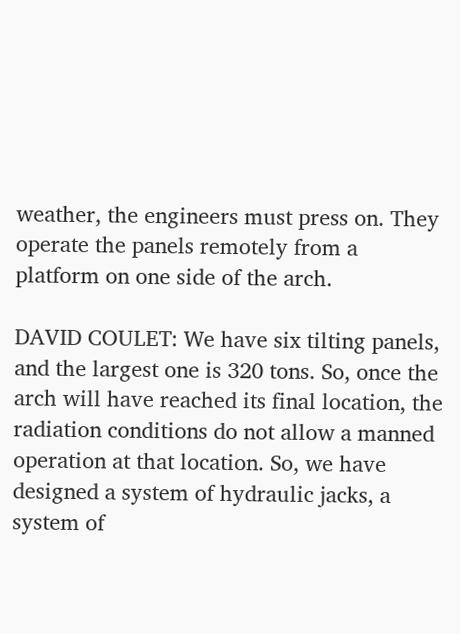weather, the engineers must press on. They operate the panels remotely from a platform on one side of the arch.

DAVID COULET: We have six tilting panels, and the largest one is 320 tons. So, once the arch will have reached its final location, the radiation conditions do not allow a manned operation at that location. So, we have designed a system of hydraulic jacks, a system of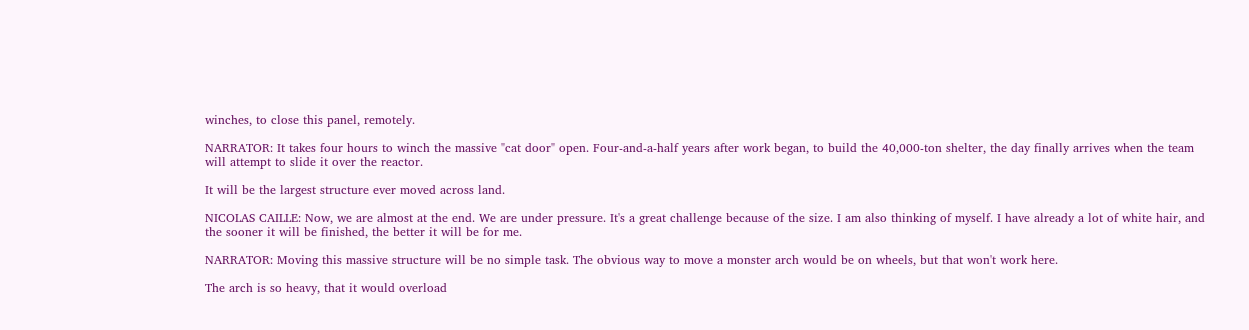winches, to close this panel, remotely.

NARRATOR: It takes four hours to winch the massive "cat door" open. Four-and-a-half years after work began, to build the 40,000-ton shelter, the day finally arrives when the team will attempt to slide it over the reactor.

It will be the largest structure ever moved across land.

NICOLAS CAILLE: Now, we are almost at the end. We are under pressure. It's a great challenge because of the size. I am also thinking of myself. I have already a lot of white hair, and the sooner it will be finished, the better it will be for me.

NARRATOR: Moving this massive structure will be no simple task. The obvious way to move a monster arch would be on wheels, but that won't work here.

The arch is so heavy, that it would overload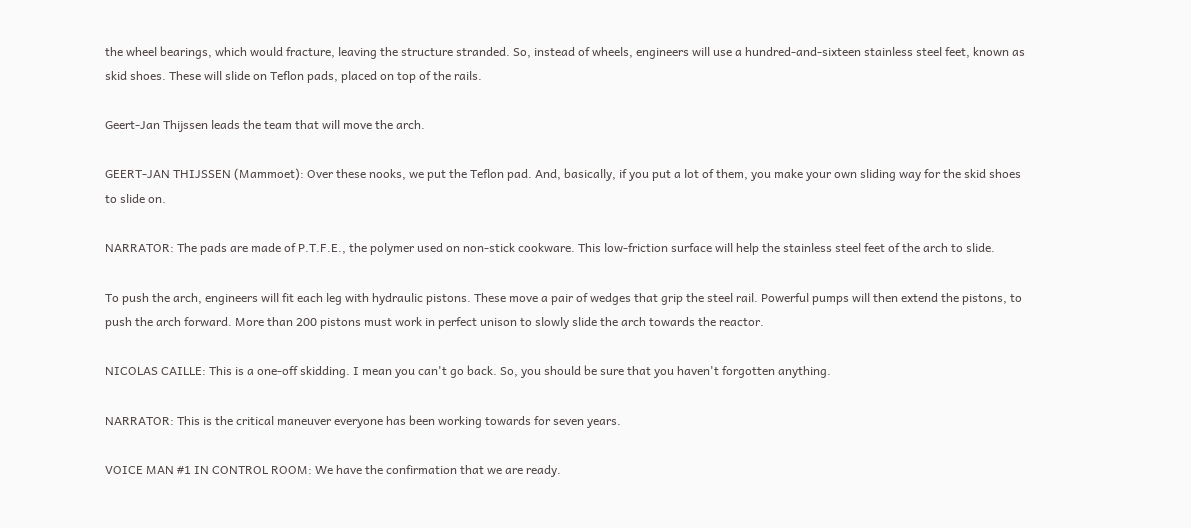the wheel bearings, which would fracture, leaving the structure stranded. So, instead of wheels, engineers will use a hundred-and-sixteen stainless steel feet, known as skid shoes. These will slide on Teflon pads, placed on top of the rails.

Geert-Jan Thijssen leads the team that will move the arch.

GEERT-JAN THIJSSEN (Mammoet): Over these nooks, we put the Teflon pad. And, basically, if you put a lot of them, you make your own sliding way for the skid shoes to slide on.

NARRATOR: The pads are made of P.T.F.E., the polymer used on non-stick cookware. This low-friction surface will help the stainless steel feet of the arch to slide.

To push the arch, engineers will fit each leg with hydraulic pistons. These move a pair of wedges that grip the steel rail. Powerful pumps will then extend the pistons, to push the arch forward. More than 200 pistons must work in perfect unison to slowly slide the arch towards the reactor.

NICOLAS CAILLE: This is a one-off skidding. I mean you can't go back. So, you should be sure that you haven't forgotten anything.

NARRATOR: This is the critical maneuver everyone has been working towards for seven years.

VOICE MAN #1 IN CONTROL ROOM: We have the confirmation that we are ready.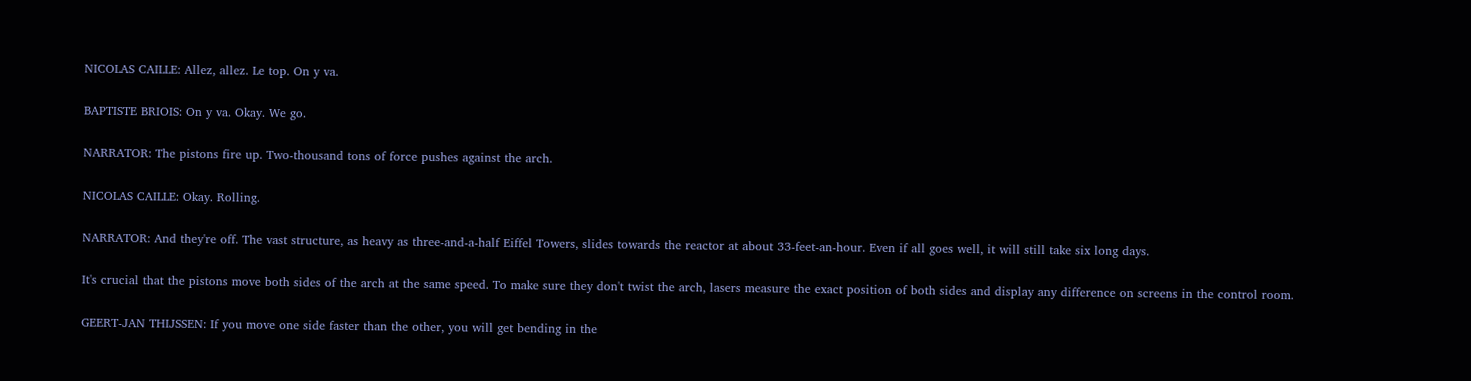NICOLAS CAILLE: Allez, allez. Le top. On y va.

BAPTISTE BRIOIS: On y va. Okay. We go.

NARRATOR: The pistons fire up. Two-thousand tons of force pushes against the arch.

NICOLAS CAILLE: Okay. Rolling.

NARRATOR: And they're off. The vast structure, as heavy as three-and-a-half Eiffel Towers, slides towards the reactor at about 33-feet-an-hour. Even if all goes well, it will still take six long days.

It's crucial that the pistons move both sides of the arch at the same speed. To make sure they don't twist the arch, lasers measure the exact position of both sides and display any difference on screens in the control room.

GEERT-JAN THIJSSEN: If you move one side faster than the other, you will get bending in the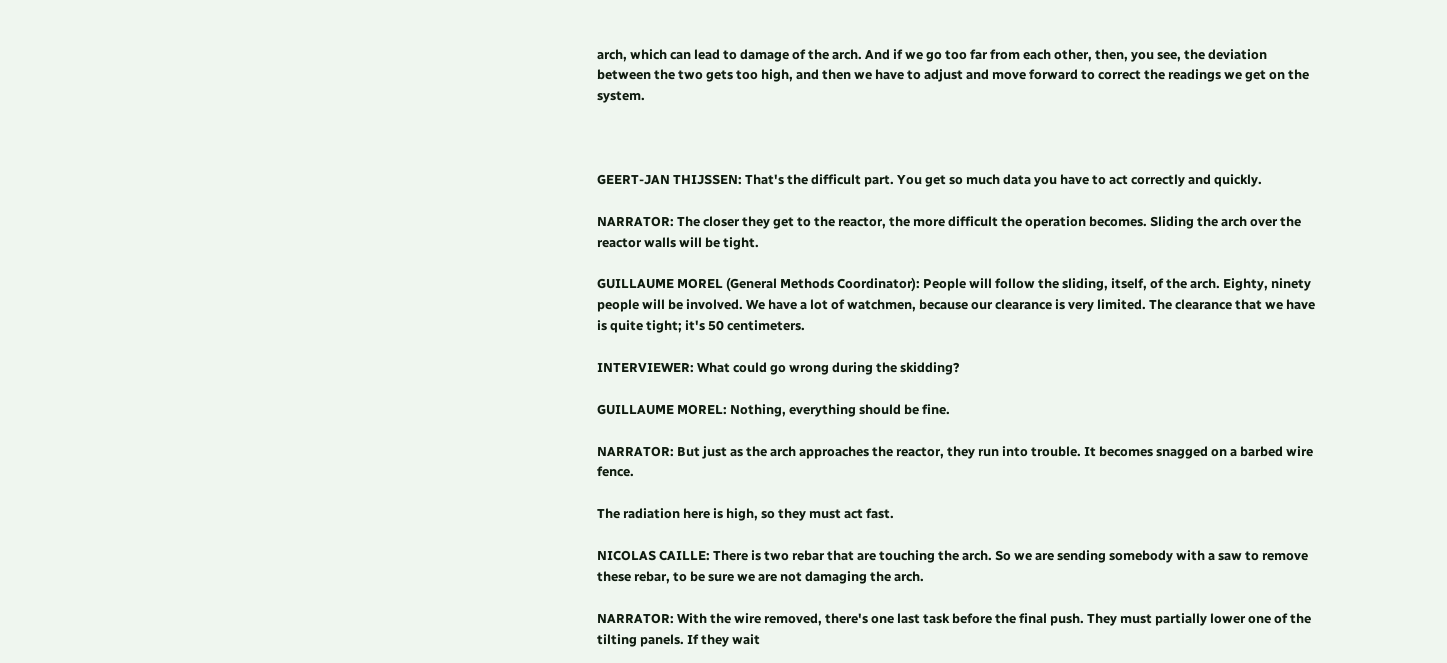arch, which can lead to damage of the arch. And if we go too far from each other, then, you see, the deviation between the two gets too high, and then we have to adjust and move forward to correct the readings we get on the system.



GEERT-JAN THIJSSEN: That's the difficult part. You get so much data you have to act correctly and quickly.

NARRATOR: The closer they get to the reactor, the more difficult the operation becomes. Sliding the arch over the reactor walls will be tight.

GUILLAUME MOREL (General Methods Coordinator): People will follow the sliding, itself, of the arch. Eighty, ninety people will be involved. We have a lot of watchmen, because our clearance is very limited. The clearance that we have is quite tight; it's 50 centimeters.

INTERVIEWER: What could go wrong during the skidding?

GUILLAUME MOREL: Nothing, everything should be fine.

NARRATOR: But just as the arch approaches the reactor, they run into trouble. It becomes snagged on a barbed wire fence.

The radiation here is high, so they must act fast.

NICOLAS CAILLE: There is two rebar that are touching the arch. So we are sending somebody with a saw to remove these rebar, to be sure we are not damaging the arch.

NARRATOR: With the wire removed, there's one last task before the final push. They must partially lower one of the tilting panels. If they wait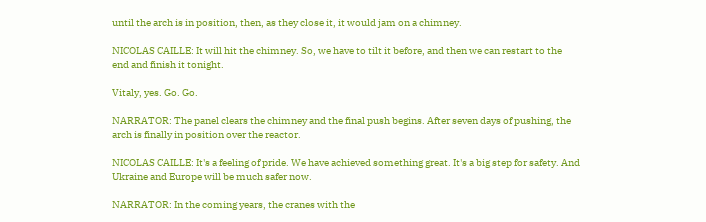until the arch is in position, then, as they close it, it would jam on a chimney.

NICOLAS CAILLE: It will hit the chimney. So, we have to tilt it before, and then we can restart to the end and finish it tonight.

Vitaly, yes. Go. Go.

NARRATOR: The panel clears the chimney and the final push begins. After seven days of pushing, the arch is finally in position over the reactor.

NICOLAS CAILLE: It's a feeling of pride. We have achieved something great. It's a big step for safety. And Ukraine and Europe will be much safer now.

NARRATOR: In the coming years, the cranes with the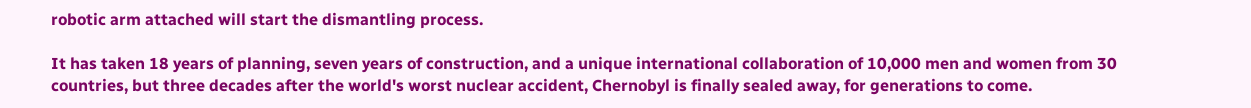robotic arm attached will start the dismantling process.

It has taken 18 years of planning, seven years of construction, and a unique international collaboration of 10,000 men and women from 30 countries, but three decades after the world's worst nuclear accident, Chernobyl is finally sealed away, for generations to come.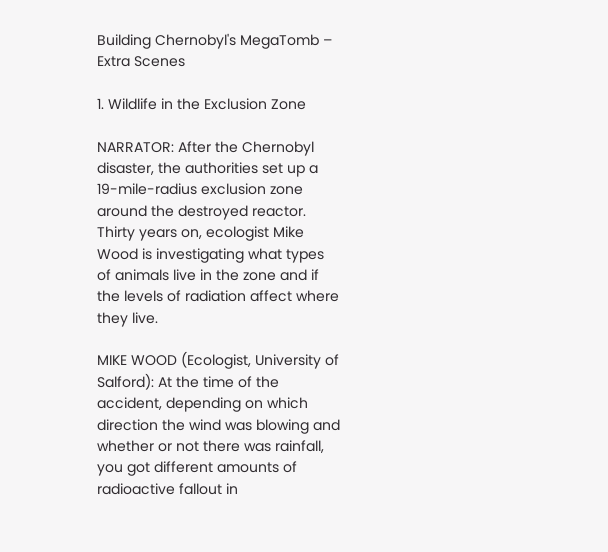Building Chernobyl's MegaTomb – Extra Scenes

1. Wildlife in the Exclusion Zone

NARRATOR: After the Chernobyl disaster, the authorities set up a 19-mile-radius exclusion zone around the destroyed reactor. Thirty years on, ecologist Mike Wood is investigating what types of animals live in the zone and if the levels of radiation affect where they live.

MIKE WOOD (Ecologist, University of Salford): At the time of the accident, depending on which direction the wind was blowing and whether or not there was rainfall, you got different amounts of radioactive fallout in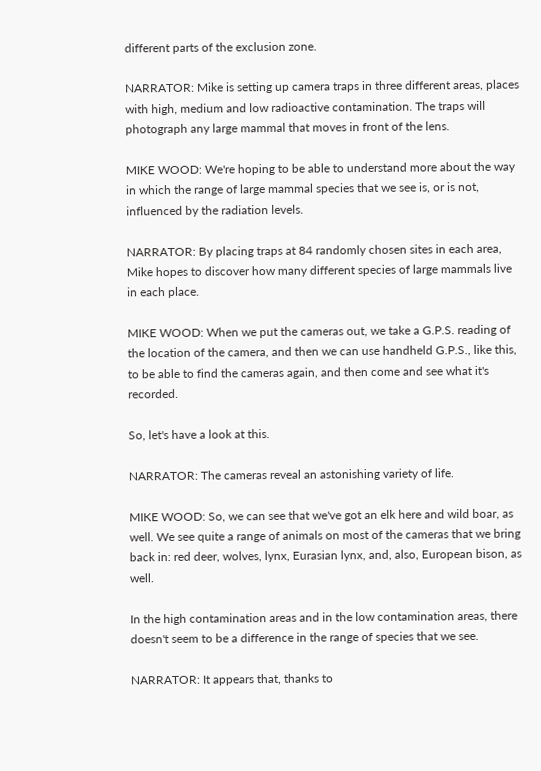different parts of the exclusion zone.

NARRATOR: Mike is setting up camera traps in three different areas, places with high, medium and low radioactive contamination. The traps will photograph any large mammal that moves in front of the lens.

MIKE WOOD: We're hoping to be able to understand more about the way in which the range of large mammal species that we see is, or is not, influenced by the radiation levels.

NARRATOR: By placing traps at 84 randomly chosen sites in each area, Mike hopes to discover how many different species of large mammals live in each place.

MIKE WOOD: When we put the cameras out, we take a G.P.S. reading of the location of the camera, and then we can use handheld G.P.S., like this, to be able to find the cameras again, and then come and see what it's recorded.

So, let's have a look at this.

NARRATOR: The cameras reveal an astonishing variety of life.

MIKE WOOD: So, we can see that we've got an elk here and wild boar, as well. We see quite a range of animals on most of the cameras that we bring back in: red deer, wolves, lynx, Eurasian lynx, and, also, European bison, as well.

In the high contamination areas and in the low contamination areas, there doesn't seem to be a difference in the range of species that we see.

NARRATOR: It appears that, thanks to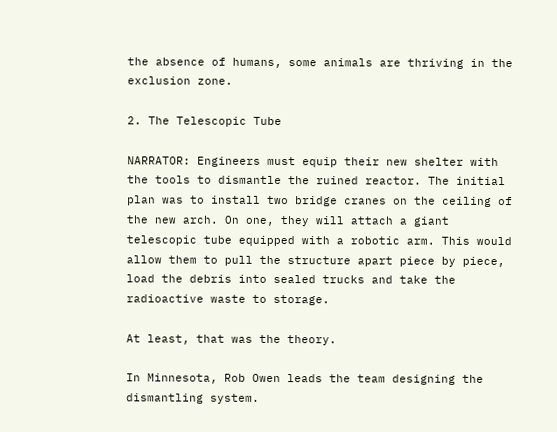the absence of humans, some animals are thriving in the exclusion zone.

2. The Telescopic Tube

NARRATOR: Engineers must equip their new shelter with the tools to dismantle the ruined reactor. The initial plan was to install two bridge cranes on the ceiling of the new arch. On one, they will attach a giant telescopic tube equipped with a robotic arm. This would allow them to pull the structure apart piece by piece, load the debris into sealed trucks and take the radioactive waste to storage.

At least, that was the theory.

In Minnesota, Rob Owen leads the team designing the dismantling system.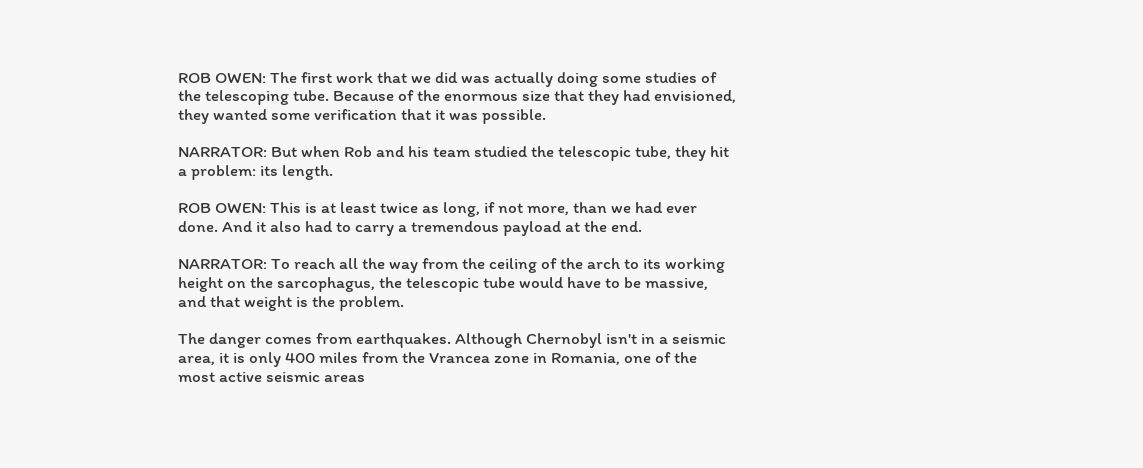ROB OWEN: The first work that we did was actually doing some studies of the telescoping tube. Because of the enormous size that they had envisioned, they wanted some verification that it was possible.

NARRATOR: But when Rob and his team studied the telescopic tube, they hit a problem: its length.

ROB OWEN: This is at least twice as long, if not more, than we had ever done. And it also had to carry a tremendous payload at the end.

NARRATOR: To reach all the way from the ceiling of the arch to its working height on the sarcophagus, the telescopic tube would have to be massive, and that weight is the problem.

The danger comes from earthquakes. Although Chernobyl isn't in a seismic area, it is only 400 miles from the Vrancea zone in Romania, one of the most active seismic areas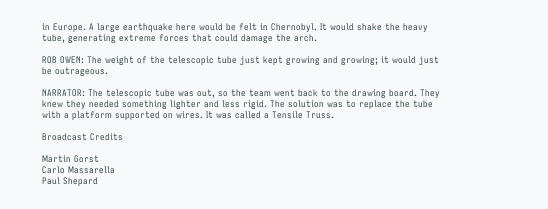in Europe. A large earthquake here would be felt in Chernobyl. It would shake the heavy tube, generating extreme forces that could damage the arch.

ROB OWEN: The weight of the telescopic tube just kept growing and growing; it would just be outrageous.

NARRATOR: The telescopic tube was out, so the team went back to the drawing board. They knew they needed something lighter and less rigid. The solution was to replace the tube with a platform supported on wires. It was called a Tensile Truss.

Broadcast Credits

Martin Gorst
Carlo Massarella
Paul Shepard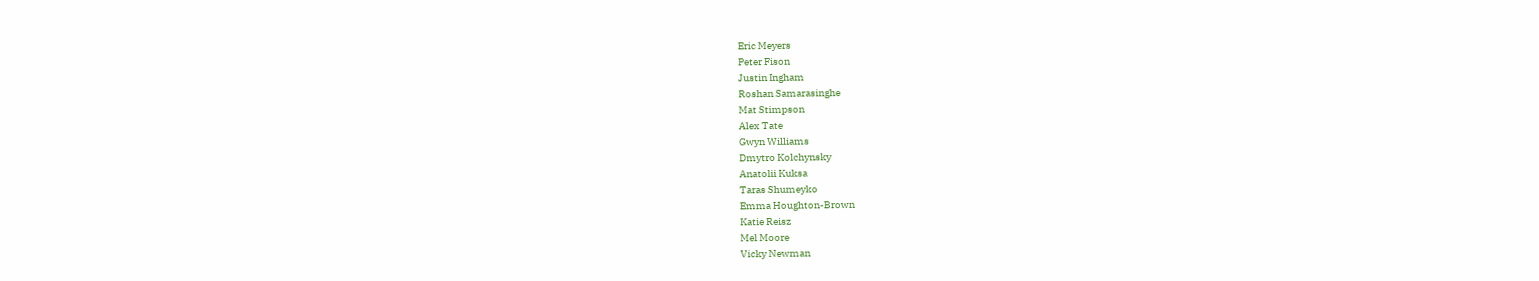Eric Meyers
Peter Fison
Justin Ingham
Roshan Samarasinghe
Mat Stimpson
Alex Tate
Gwyn Williams
Dmytro Kolchynsky
Anatolii Kuksa
Taras Shumeyko
Emma Houghton-Brown
Katie Reisz
Mel Moore
Vicky Newman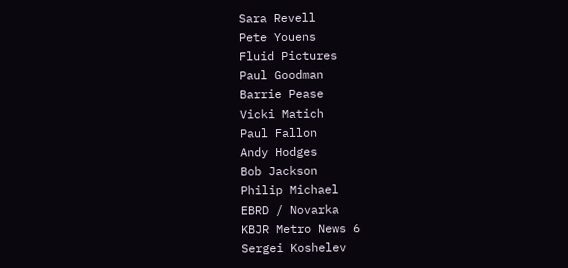Sara Revell
Pete Youens
Fluid Pictures
Paul Goodman
Barrie Pease
Vicki Matich
Paul Fallon
Andy Hodges
Bob Jackson
Philip Michael
EBRD / Novarka
KBJR Metro News 6
Sergei Koshelev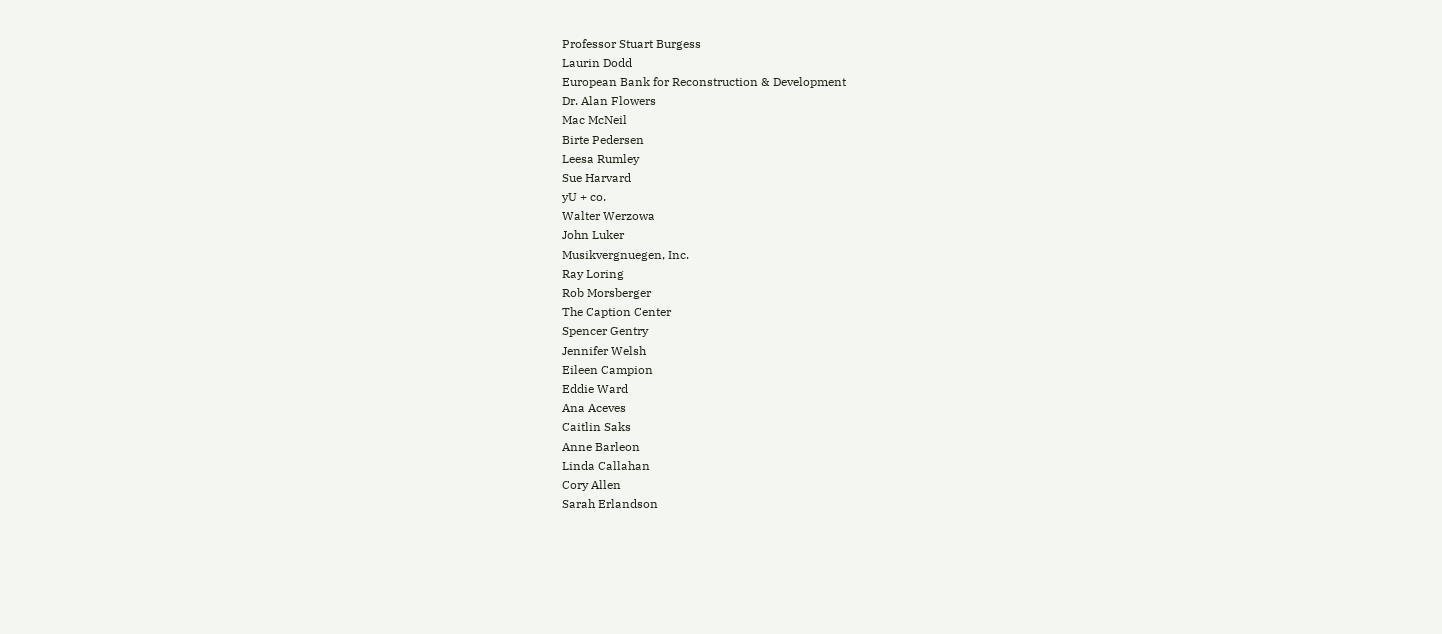Professor Stuart Burgess
Laurin Dodd
European Bank for Reconstruction & Development
Dr. Alan Flowers
Mac McNeil
Birte Pedersen
Leesa Rumley
Sue Harvard
yU + co.
Walter Werzowa
John Luker
Musikvergnuegen, Inc.
Ray Loring
Rob Morsberger
The Caption Center
Spencer Gentry
Jennifer Welsh
Eileen Campion
Eddie Ward
Ana Aceves
Caitlin Saks
Anne Barleon
Linda Callahan
Cory Allen
Sarah Erlandson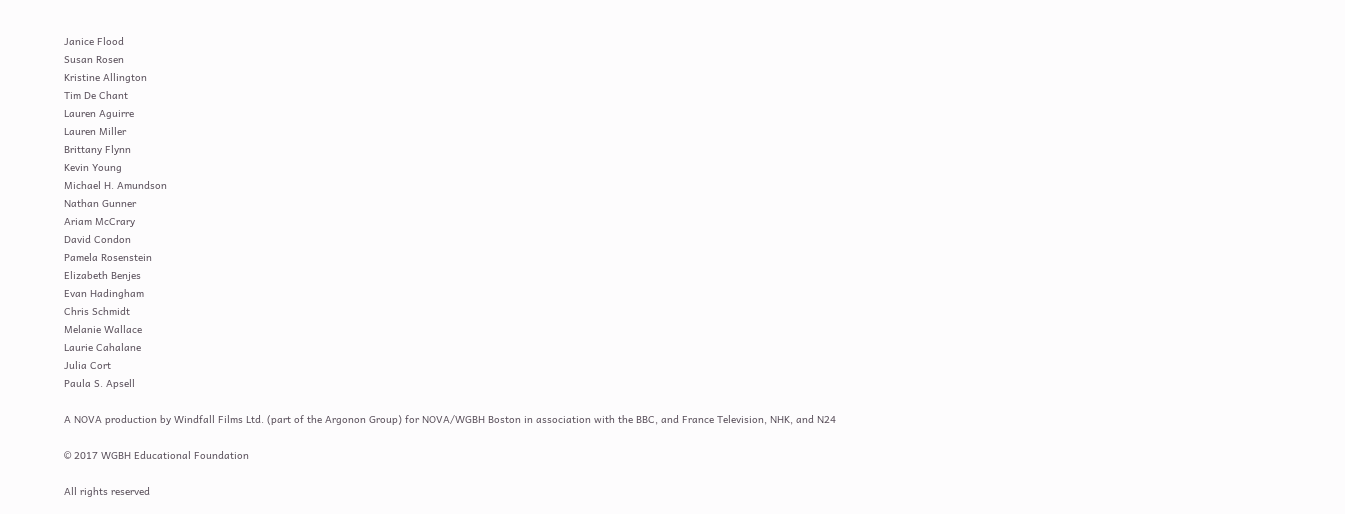Janice Flood
Susan Rosen
Kristine Allington
Tim De Chant
Lauren Aguirre
Lauren Miller
Brittany Flynn
Kevin Young
Michael H. Amundson
Nathan Gunner
Ariam McCrary
David Condon
Pamela Rosenstein
Elizabeth Benjes
Evan Hadingham
Chris Schmidt
Melanie Wallace
Laurie Cahalane
Julia Cort
Paula S. Apsell

A NOVA production by Windfall Films Ltd. (part of the Argonon Group) for NOVA/WGBH Boston in association with the BBC, and France Television, NHK, and N24

© 2017 WGBH Educational Foundation

All rights reserved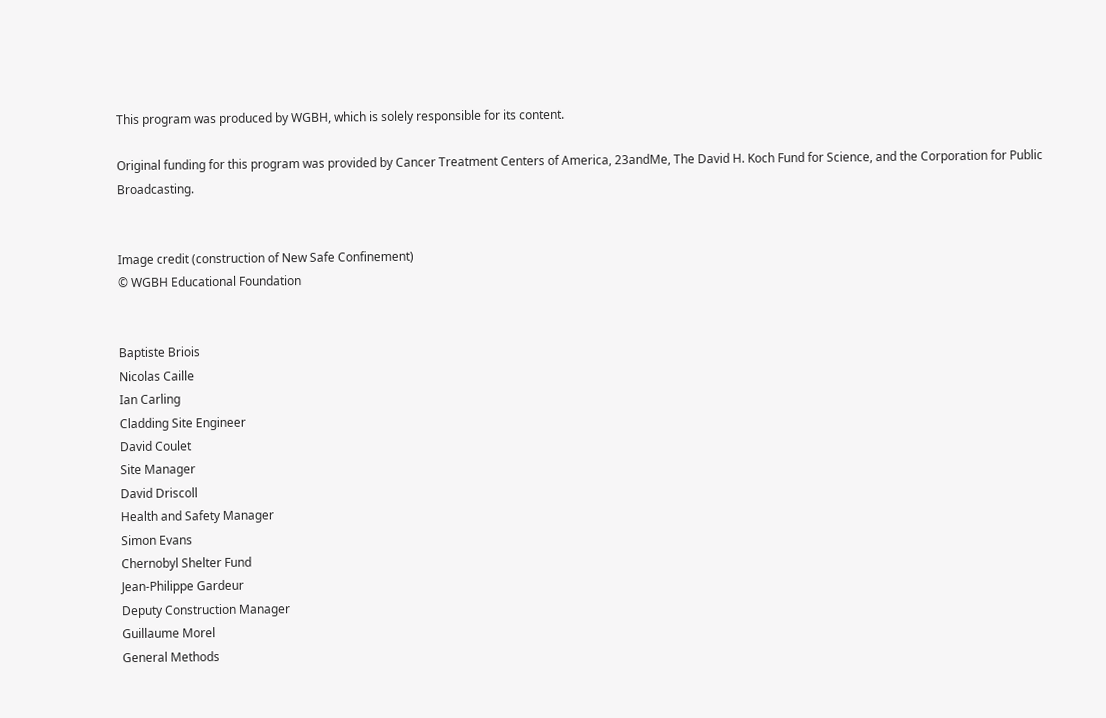This program was produced by WGBH, which is solely responsible for its content.

Original funding for this program was provided by Cancer Treatment Centers of America, 23andMe, The David H. Koch Fund for Science, and the Corporation for Public Broadcasting.


Image credit (construction of New Safe Confinement)
© WGBH Educational Foundation


Baptiste Briois
Nicolas Caille
Ian Carling
Cladding Site Engineer
David Coulet
Site Manager
David Driscoll
Health and Safety Manager
Simon Evans
Chernobyl Shelter Fund
Jean-Philippe Gardeur
Deputy Construction Manager
Guillaume Morel
General Methods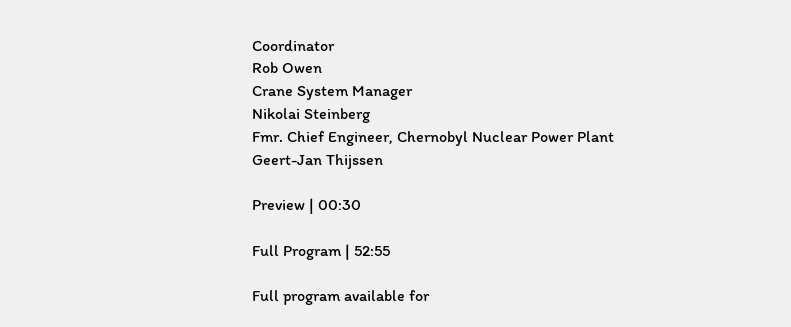Coordinator
Rob Owen
Crane System Manager
Nikolai Steinberg
Fmr. Chief Engineer, Chernobyl Nuclear Power Plant
Geert-Jan Thijssen

Preview | 00:30

Full Program | 52:55

Full program available for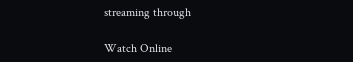streaming through

Watch Online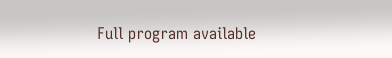Full program available